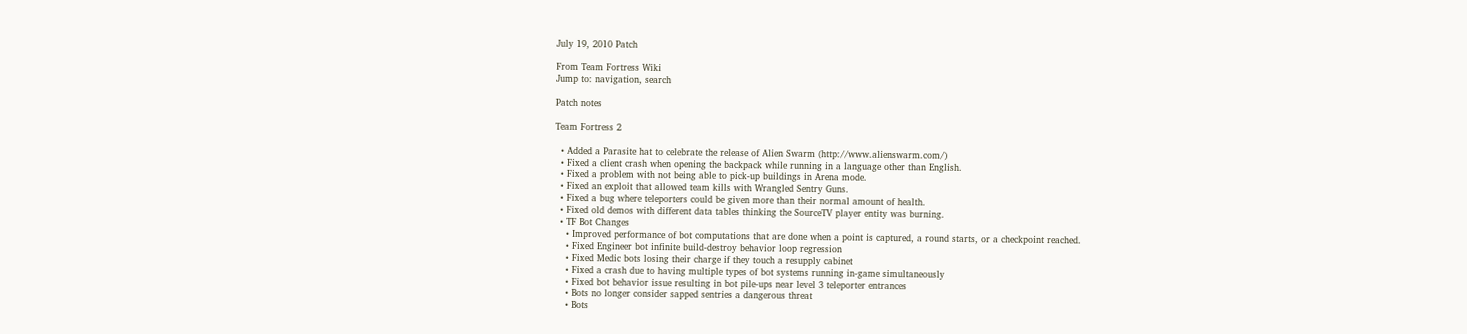July 19, 2010 Patch

From Team Fortress Wiki
Jump to: navigation, search

Patch notes

Team Fortress 2

  • Added a Parasite hat to celebrate the release of Alien Swarm (http://www.alienswarm.com/)
  • Fixed a client crash when opening the backpack while running in a language other than English.
  • Fixed a problem with not being able to pick-up buildings in Arena mode.
  • Fixed an exploit that allowed team kills with Wrangled Sentry Guns.
  • Fixed a bug where teleporters could be given more than their normal amount of health.
  • Fixed old demos with different data tables thinking the SourceTV player entity was burning.
  • TF Bot Changes
    • Improved performance of bot computations that are done when a point is captured, a round starts, or a checkpoint reached.
    • Fixed Engineer bot infinite build-destroy behavior loop regression
    • Fixed Medic bots losing their charge if they touch a resupply cabinet
    • Fixed a crash due to having multiple types of bot systems running in-game simultaneously
    • Fixed bot behavior issue resulting in bot pile-ups near level 3 teleporter entrances
    • Bots no longer consider sapped sentries a dangerous threat
    • Bots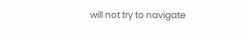will not try to navigate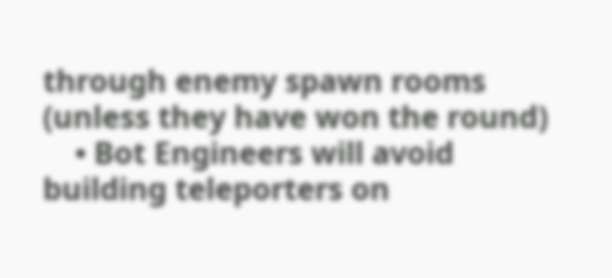through enemy spawn rooms (unless they have won the round)
    • Bot Engineers will avoid building teleporters on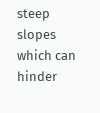steep slopes which can hinder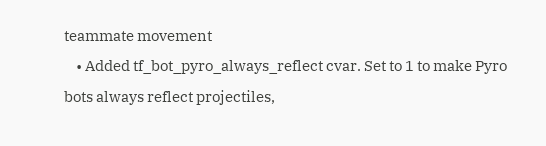teammate movement
    • Added tf_bot_pyro_always_reflect cvar. Set to 1 to make Pyro bots always reflect projectiles,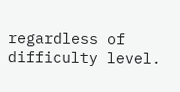regardless of difficulty level.